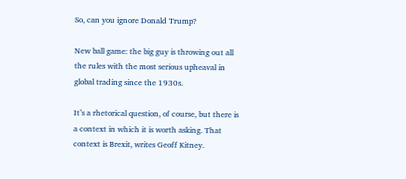So, can you ignore Donald Trump?

New ball game: the big guy is throwing out all the rules with the most serious upheaval in global trading since the 1930s.

It’s a rhetorical question, of course, but there is a context in which it is worth asking. That context is Brexit, writes Geoff Kitney.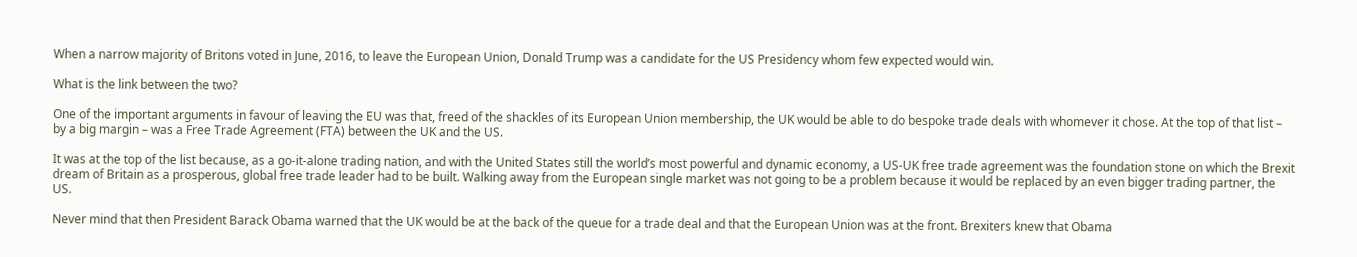When a narrow majority of Britons voted in June, 2016, to leave the European Union, Donald Trump was a candidate for the US Presidency whom few expected would win.

What is the link between the two?

One of the important arguments in favour of leaving the EU was that, freed of the shackles of its European Union membership, the UK would be able to do bespoke trade deals with whomever it chose. At the top of that list – by a big margin – was a Free Trade Agreement (FTA) between the UK and the US.

It was at the top of the list because, as a go-it-alone trading nation, and with the United States still the world’s most powerful and dynamic economy, a US-UK free trade agreement was the foundation stone on which the Brexit dream of Britain as a prosperous, global free trade leader had to be built. Walking away from the European single market was not going to be a problem because it would be replaced by an even bigger trading partner, the US.

Never mind that then President Barack Obama warned that the UK would be at the back of the queue for a trade deal and that the European Union was at the front. Brexiters knew that Obama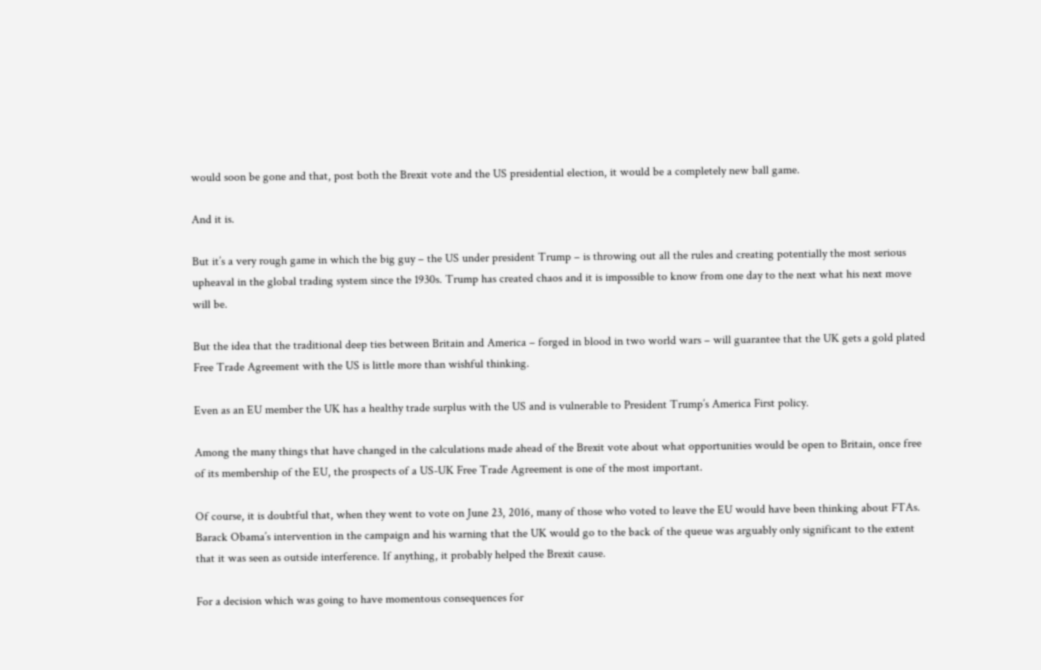would soon be gone and that, post both the Brexit vote and the US presidential election, it would be a completely new ball game.

And it is.

But it’s a very rough game in which the big guy – the US under president Trump – is throwing out all the rules and creating potentially the most serious upheaval in the global trading system since the 1930s. Trump has created chaos and it is impossible to know from one day to the next what his next move will be.

But the idea that the traditional deep ties between Britain and America – forged in blood in two world wars – will guarantee that the UK gets a gold plated Free Trade Agreement with the US is little more than wishful thinking.

Even as an EU member the UK has a healthy trade surplus with the US and is vulnerable to President Trump’s America First policy.

Among the many things that have changed in the calculations made ahead of the Brexit vote about what opportunities would be open to Britain, once free of its membership of the EU, the prospects of a US-UK Free Trade Agreement is one of the most important.

Of course, it is doubtful that, when they went to vote on June 23, 2016, many of those who voted to leave the EU would have been thinking about FTAs. Barack Obama’s intervention in the campaign and his warning that the UK would go to the back of the queue was arguably only significant to the extent that it was seen as outside interference. If anything, it probably helped the Brexit cause.

For a decision which was going to have momentous consequences for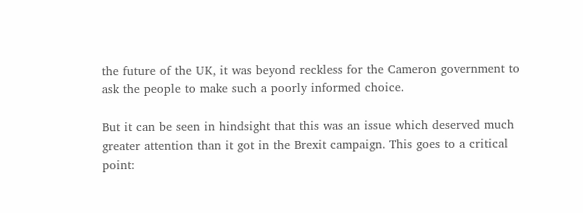the future of the UK, it was beyond reckless for the Cameron government to ask the people to make such a poorly informed choice.

But it can be seen in hindsight that this was an issue which deserved much greater attention than it got in the Brexit campaign. This goes to a critical point: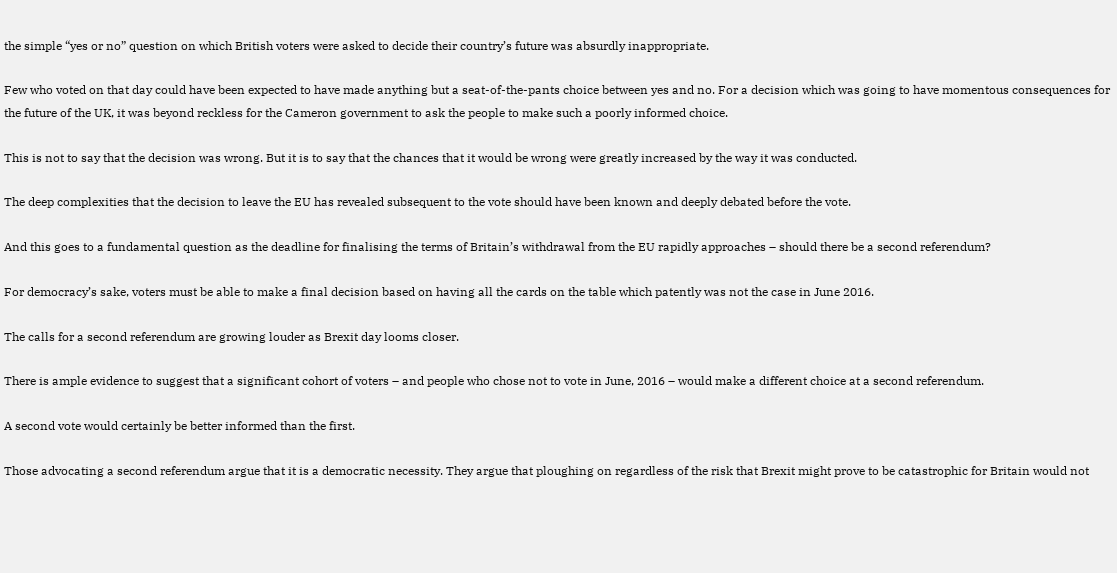the simple “yes or no” question on which British voters were asked to decide their country’s future was absurdly inappropriate.

Few who voted on that day could have been expected to have made anything but a seat-of-the-pants choice between yes and no. For a decision which was going to have momentous consequences for the future of the UK, it was beyond reckless for the Cameron government to ask the people to make such a poorly informed choice.

This is not to say that the decision was wrong. But it is to say that the chances that it would be wrong were greatly increased by the way it was conducted.

The deep complexities that the decision to leave the EU has revealed subsequent to the vote should have been known and deeply debated before the vote.

And this goes to a fundamental question as the deadline for finalising the terms of Britain’s withdrawal from the EU rapidly approaches – should there be a second referendum?

For democracy’s sake, voters must be able to make a final decision based on having all the cards on the table which patently was not the case in June 2016.

The calls for a second referendum are growing louder as Brexit day looms closer.

There is ample evidence to suggest that a significant cohort of voters – and people who chose not to vote in June, 2016 – would make a different choice at a second referendum.

A second vote would certainly be better informed than the first.

Those advocating a second referendum argue that it is a democratic necessity. They argue that ploughing on regardless of the risk that Brexit might prove to be catastrophic for Britain would not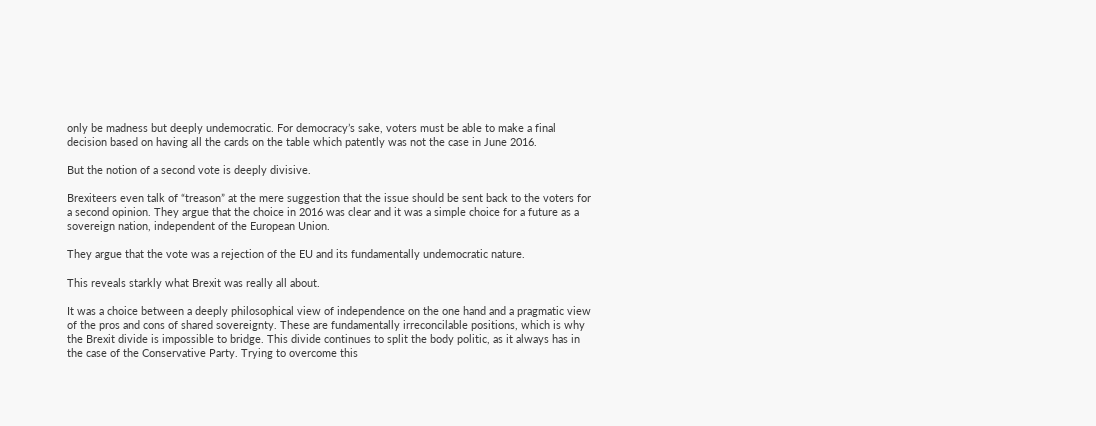only be madness but deeply undemocratic. For democracy’s sake, voters must be able to make a final decision based on having all the cards on the table which patently was not the case in June 2016.

But the notion of a second vote is deeply divisive.

Brexiteers even talk of “treason” at the mere suggestion that the issue should be sent back to the voters for a second opinion. They argue that the choice in 2016 was clear and it was a simple choice for a future as a sovereign nation, independent of the European Union.

They argue that the vote was a rejection of the EU and its fundamentally undemocratic nature.

This reveals starkly what Brexit was really all about.

It was a choice between a deeply philosophical view of independence on the one hand and a pragmatic view of the pros and cons of shared sovereignty. These are fundamentally irreconcilable positions, which is why the Brexit divide is impossible to bridge. This divide continues to split the body politic, as it always has in the case of the Conservative Party. Trying to overcome this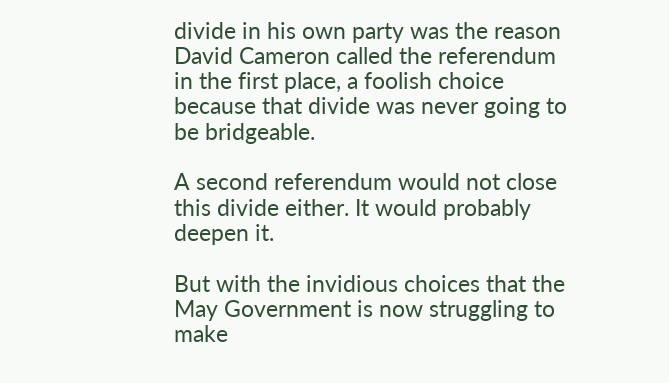divide in his own party was the reason David Cameron called the referendum in the first place, a foolish choice because that divide was never going to be bridgeable.

A second referendum would not close this divide either. It would probably deepen it.

But with the invidious choices that the May Government is now struggling to make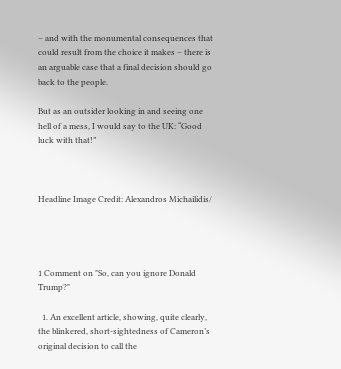– and with the monumental consequences that could result from the choice it makes – there is an arguable case that a final decision should go back to the people.

But as an outsider looking in and seeing one hell of a mess, I would say to the UK: “Good luck with that!”



Headline Image Credit: Alexandros Michailidis/




1 Comment on "So, can you ignore Donald Trump?"

  1. An excellent article, showing, quite clearly, the blinkered, short-sightedness of Cameron’s original decision to call the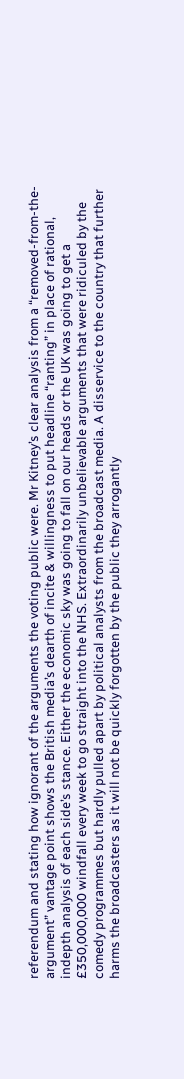referendum and stating how ignorant of the arguments the voting public were. Mr Kitney’s clear analysis from a “removed-from-the-argument” vantage point shows the British media’s dearth of incite & willingness to put headline “ranting” in place of rational, indepth analysis of each side’s stance. Either the economic sky was going to fall on our heads or the UK was going to get a £350,000,000 windfall every week to go straight into the NHS. Extraordinarily unbelievable arguments that were ridiculed by the comedy programmes but hardly pulled apart by political analysts from the broadcast media. A disservice to the country that further harms the broadcasters as it will not be quickly forgotten by the public they arrogantly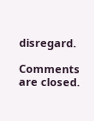disregard.

Comments are closed.